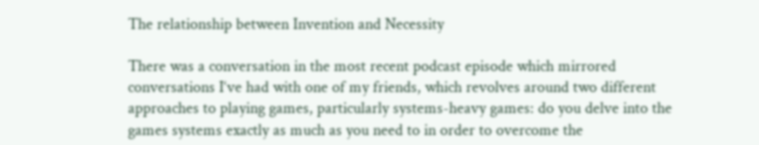The relationship between Invention and Necessity

There was a conversation in the most recent podcast episode which mirrored conversations I‘ve had with one of my friends, which revolves around two different approaches to playing games, particularly systems-heavy games: do you delve into the games systems exactly as much as you need to in order to overcome the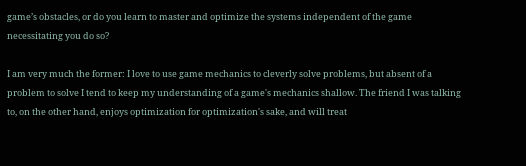game’s obstacles, or do you learn to master and optimize the systems independent of the game necessitating you do so?

I am very much the former: I love to use game mechanics to cleverly solve problems, but absent of a problem to solve I tend to keep my understanding of a game's mechanics shallow. The friend I was talking to, on the other hand, enjoys optimization for optimization's sake, and will treat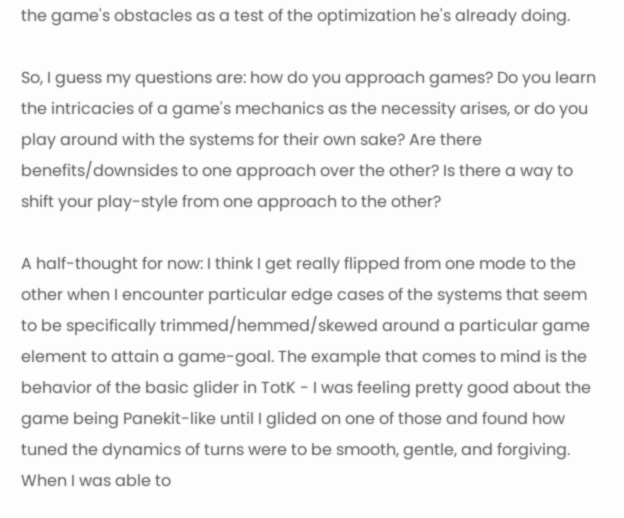the game's obstacles as a test of the optimization he's already doing.

So, I guess my questions are: how do you approach games? Do you learn the intricacies of a game's mechanics as the necessity arises, or do you play around with the systems for their own sake? Are there benefits/downsides to one approach over the other? Is there a way to shift your play-style from one approach to the other?

A half-thought for now: I think I get really flipped from one mode to the other when I encounter particular edge cases of the systems that seem to be specifically trimmed/hemmed/skewed around a particular game element to attain a game-goal. The example that comes to mind is the behavior of the basic glider in TotK - I was feeling pretty good about the game being Panekit-like until I glided on one of those and found how tuned the dynamics of turns were to be smooth, gentle, and forgiving. When I was able to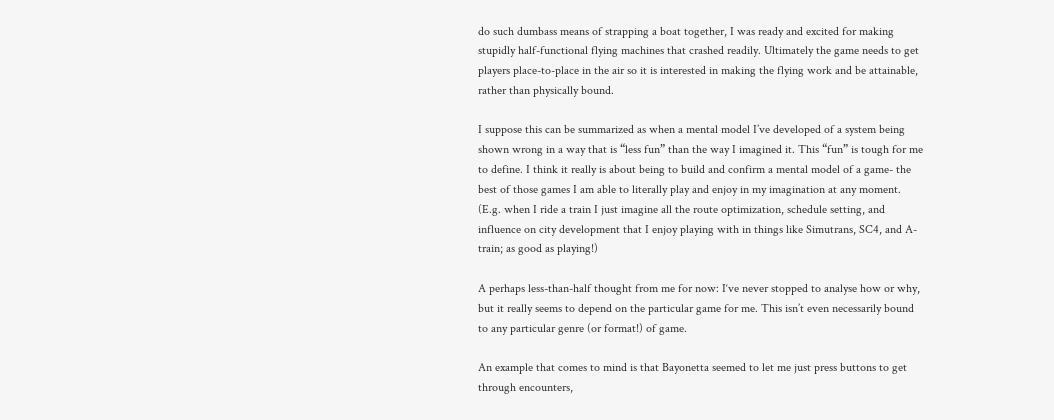do such dumbass means of strapping a boat together, I was ready and excited for making stupidly half-functional flying machines that crashed readily. Ultimately the game needs to get players place-to-place in the air so it is interested in making the flying work and be attainable, rather than physically bound.

I suppose this can be summarized as when a mental model I’ve developed of a system being shown wrong in a way that is “less fun” than the way I imagined it. This “fun” is tough for me to define. I think it really is about being to build and confirm a mental model of a game- the best of those games I am able to literally play and enjoy in my imagination at any moment. (E.g. when I ride a train I just imagine all the route optimization, schedule setting, and influence on city development that I enjoy playing with in things like Simutrans, SC4, and A-train; as good as playing!)

A perhaps less-than-half thought from me for now: I‘ve never stopped to analyse how or why, but it really seems to depend on the particular game for me. This isn’t even necessarily bound to any particular genre (or format!) of game.

An example that comes to mind is that Bayonetta seemed to let me just press buttons to get through encounters,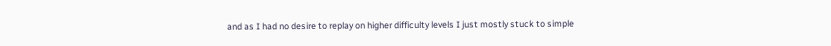and as I had no desire to replay on higher difficulty levels I just mostly stuck to simple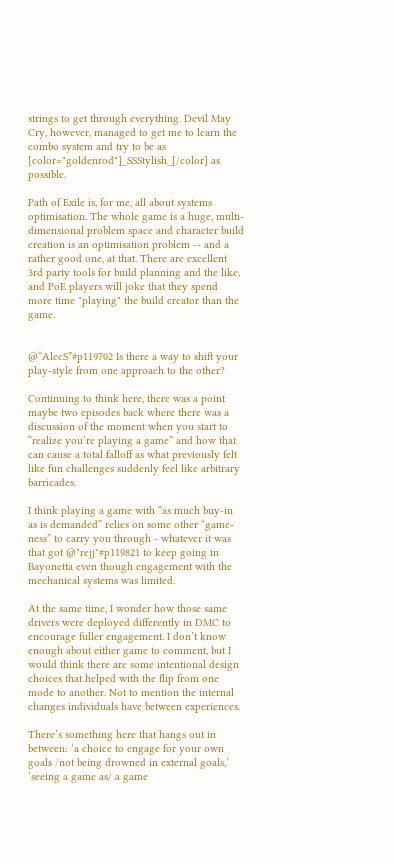strings to get through everything. Devil May Cry, however, managed to get me to learn the combo system and try to be as [color="goldenrod"]_SSStylish_[/color] as possible.

Path of Exile is, for me, all about systems optimisation. The whole game is a huge, multi-dimensional problem space and character build creation is an optimisation problem -- and a rather good one, at that. There are excellent 3rd party tools for build planning and the like, and PoE players will joke that they spend more time "playing" the build creator than the game.


@“AlecS”#p119702 Is there a way to shift your play-style from one approach to the other?

Continuing to think here, there was a point maybe two episodes back where there was a discussion of the moment when you start to “realize you’re playing a game” and how that can cause a total falloff as what previously felt like fun challenges suddenly feel like arbitrary barricades.

I think playing a game with “as much buy-in as is demanded” relies on some other “game-ness” to carry you through - whatever it was that got @"rejj"#p119821 to keep going in Bayonetta even though engagement with the mechanical systems was limited.

At the same time, I wonder how those same drivers were deployed differently in DMC to encourage fuller engagement. I don’t know enough about either game to comment, but I would think there are some intentional design choices that helped with the flip from one mode to another. Not to mention the internal changes individuals have between experiences.

There’s something here that hangs out in between: ‘a choice to engage for your own goals /not being drowned in external goals,’ ‘seeing a game as/ a game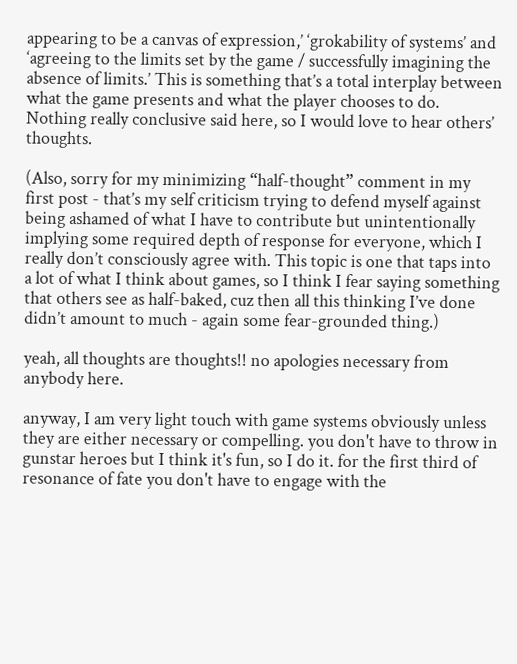appearing to be a canvas of expression,’ ‘grokability of systems’ and ‘agreeing to the limits set by the game / successfully imagining the absence of limits.’ This is something that’s a total interplay between what the game presents and what the player chooses to do. Nothing really conclusive said here, so I would love to hear others’ thoughts.

(Also, sorry for my minimizing “half-thought” comment in my first post - that’s my self criticism trying to defend myself against being ashamed of what I have to contribute but unintentionally implying some required depth of response for everyone, which I really don’t consciously agree with. This topic is one that taps into a lot of what I think about games, so I think I fear saying something that others see as half-baked, cuz then all this thinking I’ve done didn’t amount to much - again some fear-grounded thing.)

yeah, all thoughts are thoughts!! no apologies necessary from anybody here.

anyway, I am very light touch with game systems obviously unless they are either necessary or compelling. you don't have to throw in gunstar heroes but I think it's fun, so I do it. for the first third of resonance of fate you don't have to engage with the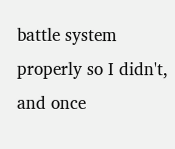battle system properly so I didn't, and once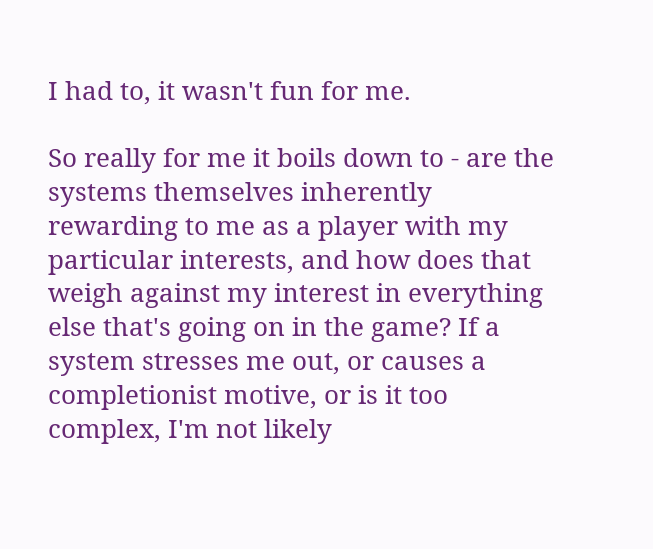I had to, it wasn't fun for me.

So really for me it boils down to - are the systems themselves inherently rewarding to me as a player with my particular interests, and how does that weigh against my interest in everything else that's going on in the game? If a system stresses me out, or causes a completionist motive, or is it too complex, I'm not likely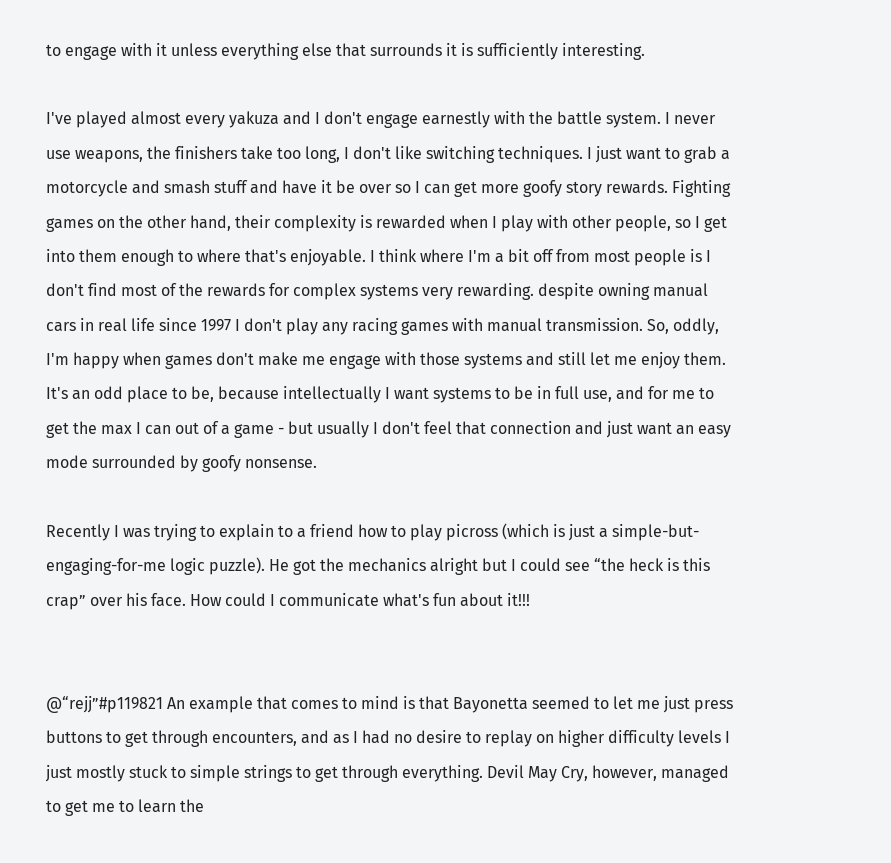to engage with it unless everything else that surrounds it is sufficiently interesting.

I've played almost every yakuza and I don't engage earnestly with the battle system. I never use weapons, the finishers take too long, I don't like switching techniques. I just want to grab a motorcycle and smash stuff and have it be over so I can get more goofy story rewards. Fighting games on the other hand, their complexity is rewarded when I play with other people, so I get into them enough to where that's enjoyable. I think where I'm a bit off from most people is I don't find most of the rewards for complex systems very rewarding. despite owning manual cars in real life since 1997 I don't play any racing games with manual transmission. So, oddly, I'm happy when games don't make me engage with those systems and still let me enjoy them. It's an odd place to be, because intellectually I want systems to be in full use, and for me to get the max I can out of a game - but usually I don't feel that connection and just want an easy mode surrounded by goofy nonsense.

Recently I was trying to explain to a friend how to play picross (which is just a simple-but-engaging-for-me logic puzzle). He got the mechanics alright but I could see “the heck is this crap” over his face. How could I communicate what's fun about it!!!


@“rejj”#p119821 An example that comes to mind is that Bayonetta seemed to let me just press buttons to get through encounters, and as I had no desire to replay on higher difficulty levels I just mostly stuck to simple strings to get through everything. Devil May Cry, however, managed to get me to learn the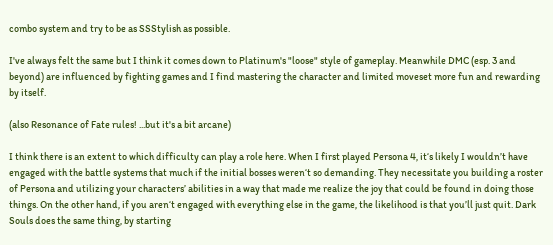combo system and try to be as SSStylish as possible.

I've always felt the same but I think it comes down to Platinum's "loose" style of gameplay. Meanwhile DMC (esp. 3 and beyond) are influenced by fighting games and I find mastering the character and limited moveset more fun and rewarding by itself.

(also Resonance of Fate rules! ...but it's a bit arcane)

I think there is an extent to which difficulty can play a role here. When I first played Persona 4, it‘s likely I wouldn’t have engaged with the battle systems that much if the initial bosses weren‘t so demanding. They necessitate you building a roster of Persona and utilizing your characters’ abilities in a way that made me realize the joy that could be found in doing those things. On the other hand, if you aren‘t engaged with everything else in the game, the likelihood is that you’ll just quit. Dark Souls does the same thing, by starting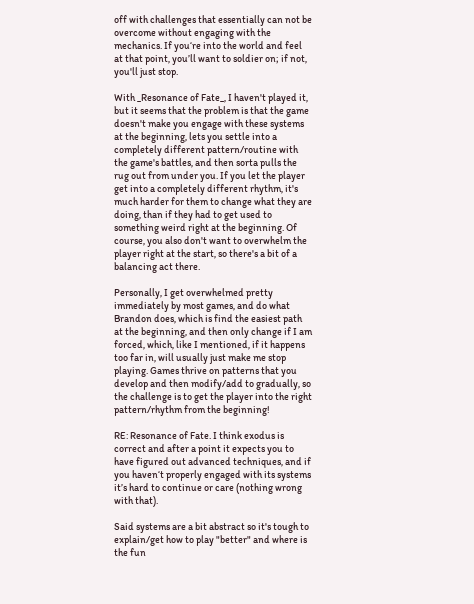off with challenges that essentially can not be overcome without engaging with the mechanics. If you‘re into the world and feel at that point, you’ll want to soldier on; if not, you'll just stop.

With _Resonance of Fate_, I haven't played it, but it seems that the problem is that the game doesn't make you engage with these systems at the beginning, lets you settle into a completely different pattern/routine with the game's battles, and then sorta pulls the rug out from under you. If you let the player get into a completely different rhythm, it's much harder for them to change what they are doing, than if they had to get used to something weird right at the beginning. Of course, you also don't want to overwhelm the player right at the start, so there's a bit of a balancing act there.

Personally, I get overwhelmed pretty immediately by most games, and do what Brandon does, which is find the easiest path at the beginning, and then only change if I am forced, which, like I mentioned, if it happens too far in, will usually just make me stop playing. Games thrive on patterns that you develop and then modify/add to gradually, so the challenge is to get the player into the right pattern/rhythm from the beginning!

RE: Resonance of Fate. I think exodus is correct and after a point it expects you to have figured out advanced techniques, and if you haven‘t properly engaged with its systems it’s hard to continue or care (nothing wrong with that).

Said systems are a bit abstract so it's tough to explain/get how to play "better" and where is the fun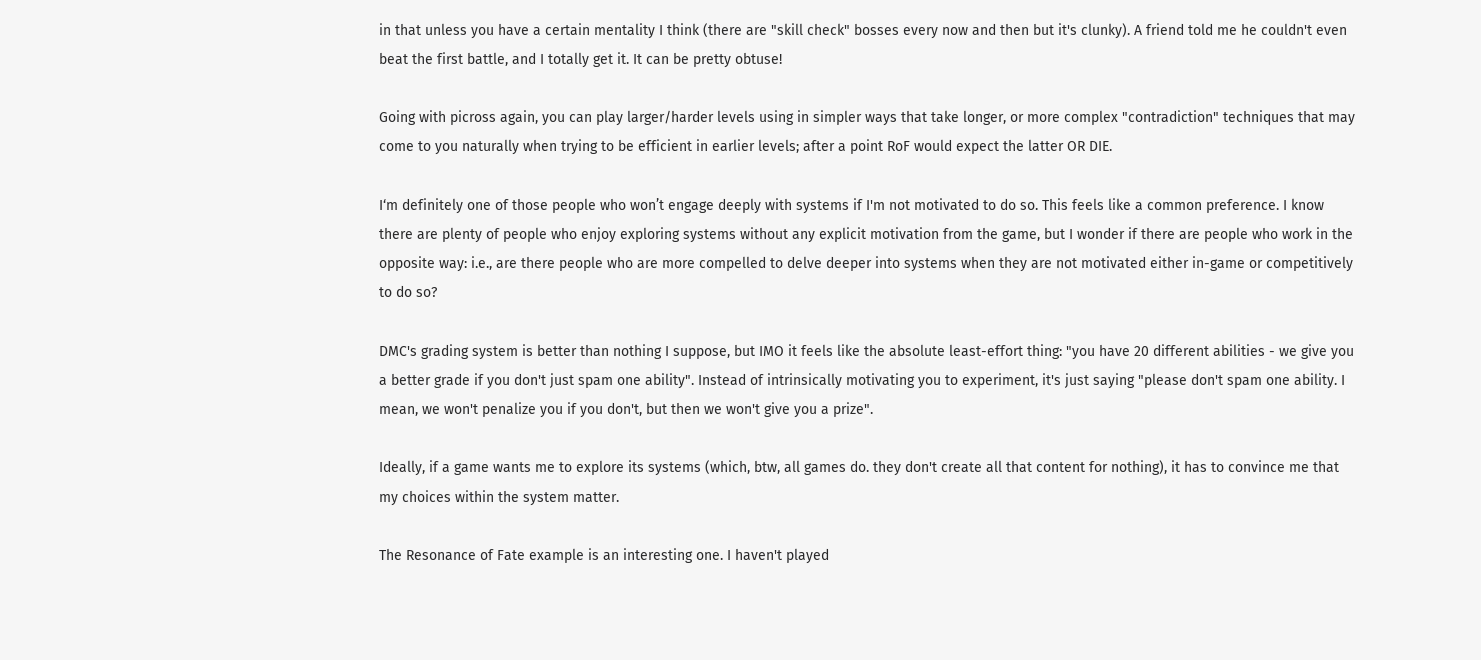in that unless you have a certain mentality I think (there are "skill check" bosses every now and then but it's clunky). A friend told me he couldn't even beat the first battle, and I totally get it. It can be pretty obtuse!

Going with picross again, you can play larger/harder levels using in simpler ways that take longer, or more complex "contradiction" techniques that may come to you naturally when trying to be efficient in earlier levels; after a point RoF would expect the latter OR DIE.

I‘m definitely one of those people who won’t engage deeply with systems if I'm not motivated to do so. This feels like a common preference. I know there are plenty of people who enjoy exploring systems without any explicit motivation from the game, but I wonder if there are people who work in the opposite way: i.e., are there people who are more compelled to delve deeper into systems when they are not motivated either in-game or competitively to do so?

DMC's grading system is better than nothing I suppose, but IMO it feels like the absolute least-effort thing: "you have 20 different abilities - we give you a better grade if you don't just spam one ability". Instead of intrinsically motivating you to experiment, it's just saying "please don't spam one ability. I mean, we won't penalize you if you don't, but then we won't give you a prize".

Ideally, if a game wants me to explore its systems (which, btw, all games do. they don't create all that content for nothing), it has to convince me that my choices within the system matter.

The Resonance of Fate example is an interesting one. I haven't played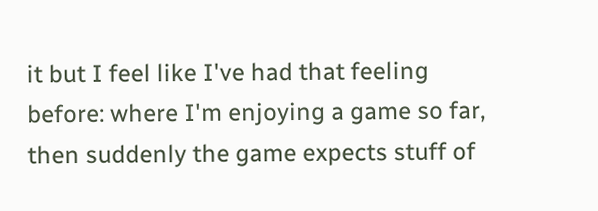it but I feel like I've had that feeling before: where I'm enjoying a game so far, then suddenly the game expects stuff of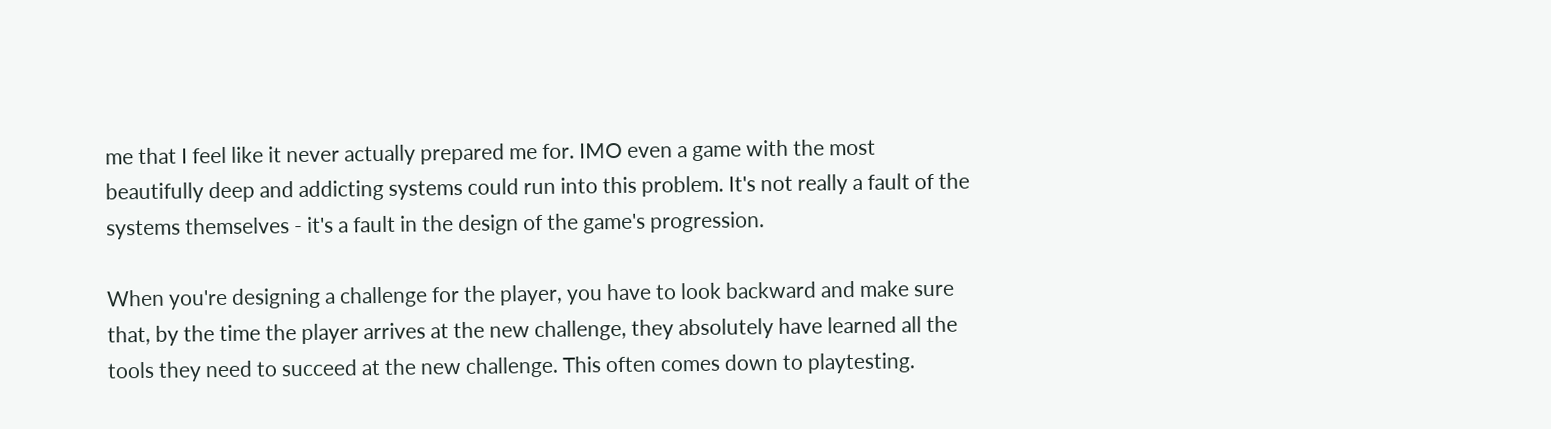me that I feel like it never actually prepared me for. IMO even a game with the most beautifully deep and addicting systems could run into this problem. It's not really a fault of the systems themselves - it's a fault in the design of the game's progression.

When you're designing a challenge for the player, you have to look backward and make sure that, by the time the player arrives at the new challenge, they absolutely have learned all the tools they need to succeed at the new challenge. This often comes down to playtesting.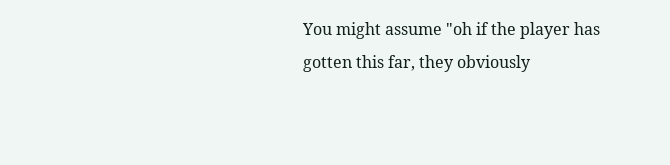You might assume "oh if the player has gotten this far, they obviously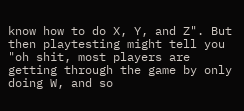know how to do X, Y, and Z". But then playtesting might tell you "oh shit, most players are getting through the game by only doing W, and so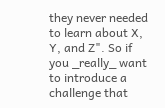they never needed to learn about X, Y, and Z". So if you _really_ want to introduce a challenge that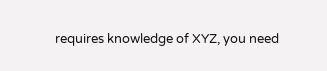requires knowledge of XYZ, you need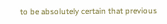to be absolutely certain that previous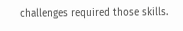challenges required those skills.